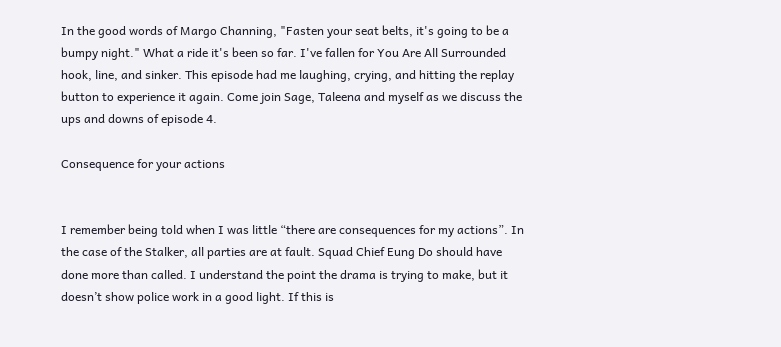In the good words of Margo Channing, "Fasten your seat belts, it's going to be a bumpy night." What a ride it's been so far. I've fallen for You Are All Surrounded hook, line, and sinker. This episode had me laughing, crying, and hitting the replay button to experience it again. Come join Sage, Taleena and myself as we discuss the ups and downs of episode 4.

Consequence for your actions


I remember being told when I was little “there are consequences for my actions”. In the case of the Stalker, all parties are at fault. Squad Chief Eung Do should have done more than called. I understand the point the drama is trying to make, but it doesn’t show police work in a good light. If this is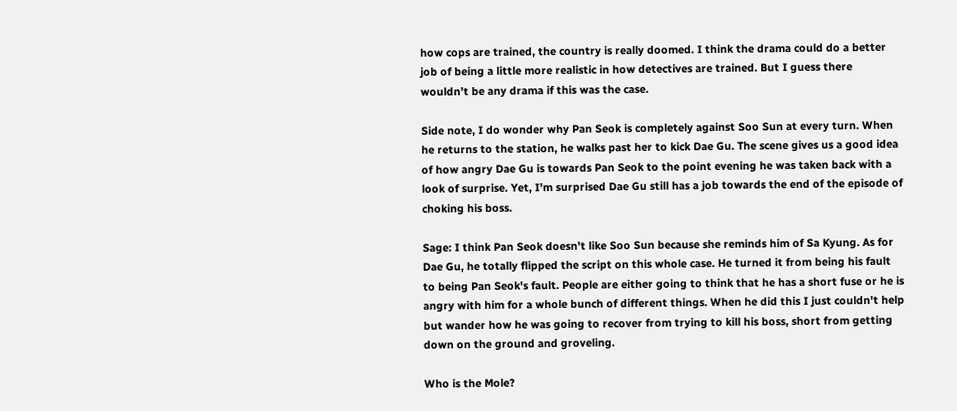how cops are trained, the country is really doomed. I think the drama could do a better job of being a little more realistic in how detectives are trained. But I guess there wouldn’t be any drama if this was the case.

Side note, I do wonder why Pan Seok is completely against Soo Sun at every turn. When he returns to the station, he walks past her to kick Dae Gu. The scene gives us a good idea of how angry Dae Gu is towards Pan Seok to the point evening he was taken back with a look of surprise. Yet, I’m surprised Dae Gu still has a job towards the end of the episode of choking his boss.

Sage: I think Pan Seok doesn't like Soo Sun because she reminds him of Sa Kyung. As for Dae Gu, he totally flipped the script on this whole case. He turned it from being his fault to being Pan Seok's fault. People are either going to think that he has a short fuse or he is angry with him for a whole bunch of different things. When he did this I just couldn't help but wander how he was going to recover from trying to kill his boss, short from getting down on the ground and groveling.

Who is the Mole?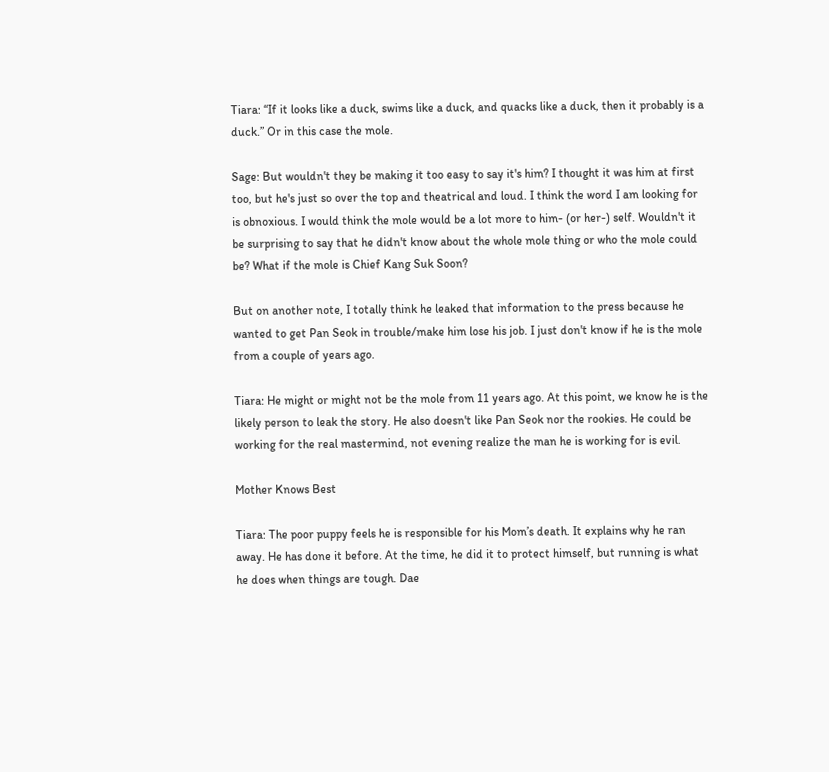Tiara: “If it looks like a duck, swims like a duck, and quacks like a duck, then it probably is a duck.” Or in this case the mole.

Sage: But wouldn't they be making it too easy to say it's him? I thought it was him at first too, but he's just so over the top and theatrical and loud. I think the word I am looking for is obnoxious. I would think the mole would be a lot more to him- (or her-) self. Wouldn't it be surprising to say that he didn't know about the whole mole thing or who the mole could be? What if the mole is Chief Kang Suk Soon?

But on another note, I totally think he leaked that information to the press because he wanted to get Pan Seok in trouble/make him lose his job. I just don't know if he is the mole from a couple of years ago.

Tiara: He might or might not be the mole from 11 years ago. At this point, we know he is the likely person to leak the story. He also doesn't like Pan Seok nor the rookies. He could be working for the real mastermind, not evening realize the man he is working for is evil.

Mother Knows Best

Tiara: The poor puppy feels he is responsible for his Mom’s death. It explains why he ran away. He has done it before. At the time, he did it to protect himself, but running is what he does when things are tough. Dae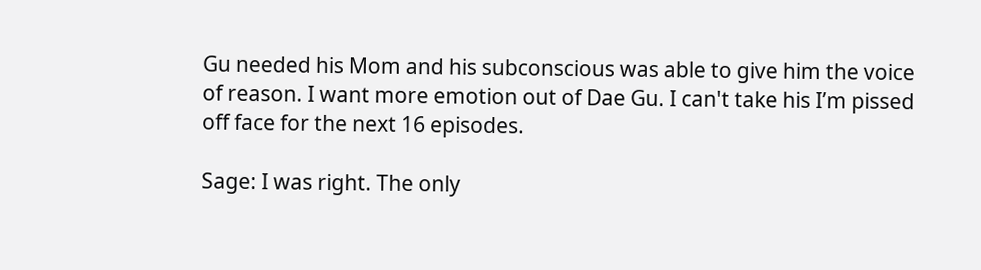Gu needed his Mom and his subconscious was able to give him the voice of reason. I want more emotion out of Dae Gu. I can't take his I’m pissed off face for the next 16 episodes.

Sage: I was right. The only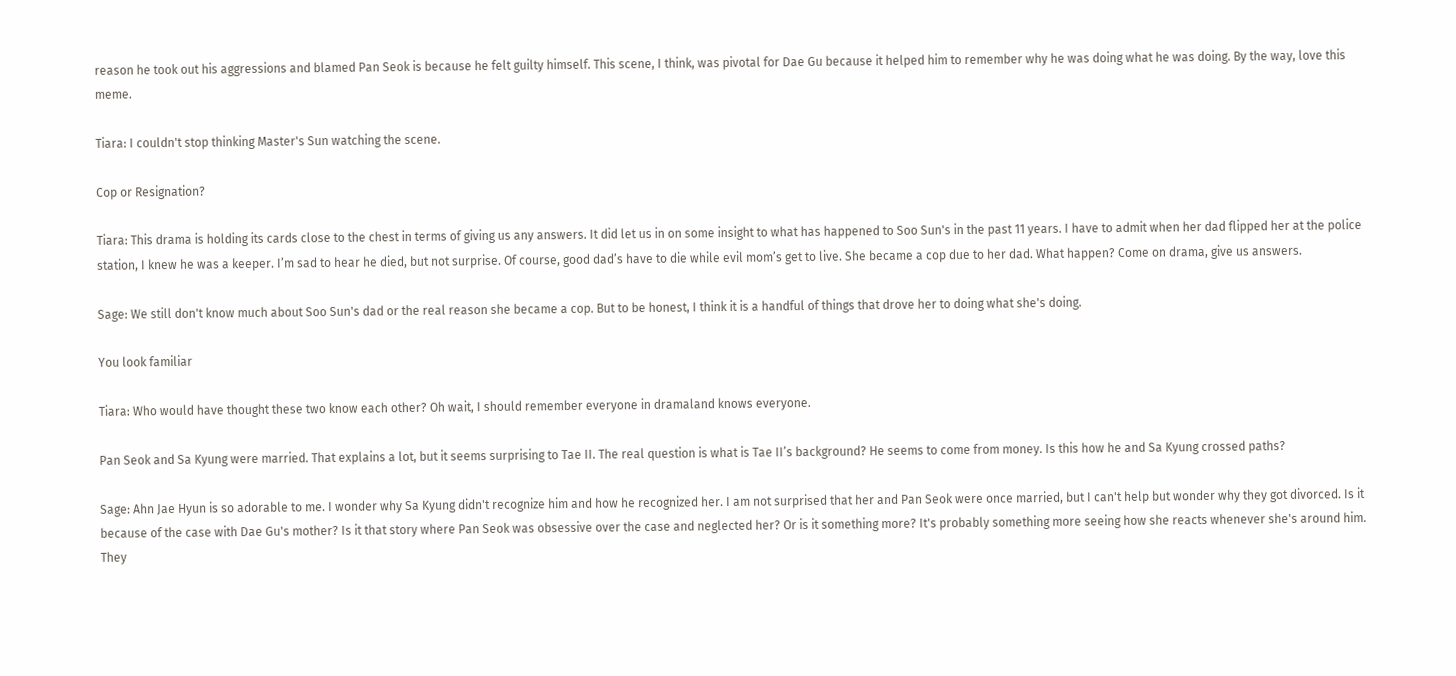reason he took out his aggressions and blamed Pan Seok is because he felt guilty himself. This scene, I think, was pivotal for Dae Gu because it helped him to remember why he was doing what he was doing. By the way, love this meme.

Tiara: I couldn't stop thinking Master's Sun watching the scene.

Cop or Resignation?

Tiara: This drama is holding its cards close to the chest in terms of giving us any answers. It did let us in on some insight to what has happened to Soo Sun's in the past 11 years. I have to admit when her dad flipped her at the police station, I knew he was a keeper. I’m sad to hear he died, but not surprise. Of course, good dad’s have to die while evil mom’s get to live. She became a cop due to her dad. What happen? Come on drama, give us answers.

Sage: We still don't know much about Soo Sun's dad or the real reason she became a cop. But to be honest, I think it is a handful of things that drove her to doing what she's doing.

You look familiar

Tiara: Who would have thought these two know each other? Oh wait, I should remember everyone in dramaland knows everyone.

Pan Seok and Sa Kyung were married. That explains a lot, but it seems surprising to Tae II. The real question is what is Tae II’s background? He seems to come from money. Is this how he and Sa Kyung crossed paths?

Sage: Ahn Jae Hyun is so adorable to me. I wonder why Sa Kyung didn't recognize him and how he recognized her. I am not surprised that her and Pan Seok were once married, but I can't help but wonder why they got divorced. Is it because of the case with Dae Gu's mother? Is it that story where Pan Seok was obsessive over the case and neglected her? Or is it something more? It's probably something more seeing how she reacts whenever she's around him. They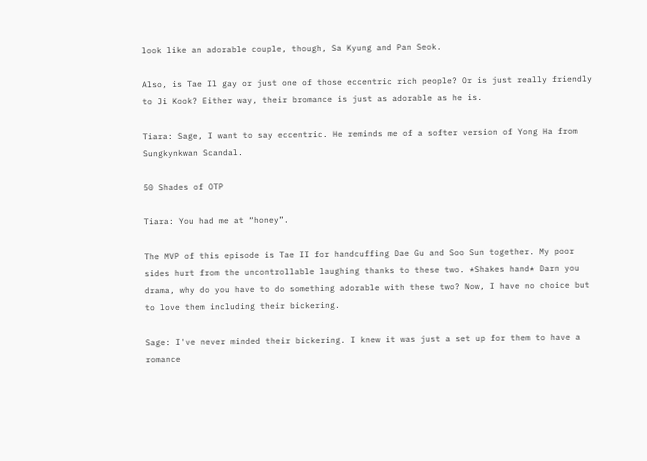look like an adorable couple, though, Sa Kyung and Pan Seok.

Also, is Tae Il gay or just one of those eccentric rich people? Or is just really friendly to Ji Kook? Either way, their bromance is just as adorable as he is.

Tiara: Sage, I want to say eccentric. He reminds me of a softer version of Yong Ha from Sungkynkwan Scandal.

50 Shades of OTP

Tiara: You had me at “honey”.

The MVP of this episode is Tae II for handcuffing Dae Gu and Soo Sun together. My poor sides hurt from the uncontrollable laughing thanks to these two. *Shakes hand* Darn you drama, why do you have to do something adorable with these two? Now, I have no choice but to love them including their bickering.

Sage: I've never minded their bickering. I knew it was just a set up for them to have a romance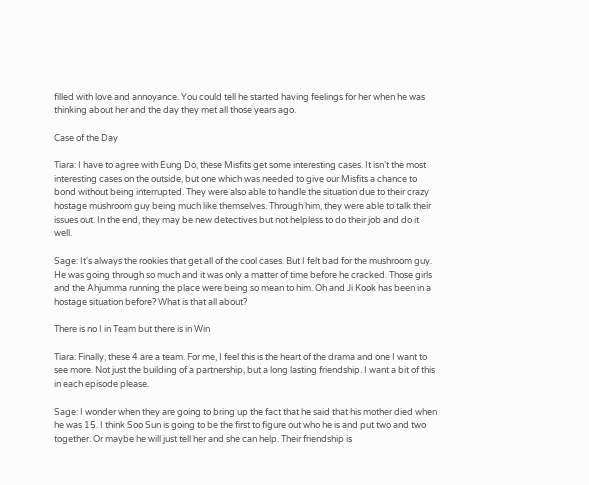filled with love and annoyance. You could tell he started having feelings for her when he was thinking about her and the day they met all those years ago.

Case of the Day

Tiara: I have to agree with Eung Do, these Misfits get some interesting cases. It isn’t the most interesting cases on the outside, but one which was needed to give our Misfits a chance to bond without being interrupted. They were also able to handle the situation due to their crazy hostage mushroom guy being much like themselves. Through him, they were able to talk their issues out. In the end, they may be new detectives but not helpless to do their job and do it well.

Sage: It's always the rookies that get all of the cool cases. But I felt bad for the mushroom guy. He was going through so much and it was only a matter of time before he cracked. Those girls and the Ahjumma running the place were being so mean to him. Oh and Ji Kook has been in a hostage situation before? What is that all about?

There is no I in Team but there is in Win

Tiara: Finally, these 4 are a team. For me, I feel this is the heart of the drama and one I want to see more. Not just the building of a partnership, but a long lasting friendship. I want a bit of this in each episode please.

Sage: I wonder when they are going to bring up the fact that he said that his mother died when he was 15. I think Soo Sun is going to be the first to figure out who he is and put two and two together. Or maybe he will just tell her and she can help. Their friendship is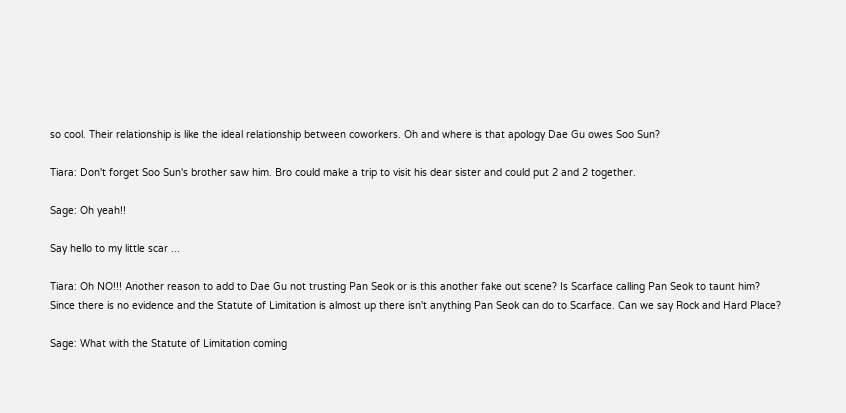so cool. Their relationship is like the ideal relationship between coworkers. Oh and where is that apology Dae Gu owes Soo Sun?

Tiara: Don't forget Soo Sun's brother saw him. Bro could make a trip to visit his dear sister and could put 2 and 2 together.

Sage: Oh yeah!!

Say hello to my little scar ...

Tiara: Oh NO!!! Another reason to add to Dae Gu not trusting Pan Seok or is this another fake out scene? Is Scarface calling Pan Seok to taunt him? Since there is no evidence and the Statute of Limitation is almost up there isn't anything Pan Seok can do to Scarface. Can we say Rock and Hard Place?

Sage: What with the Statute of Limitation coming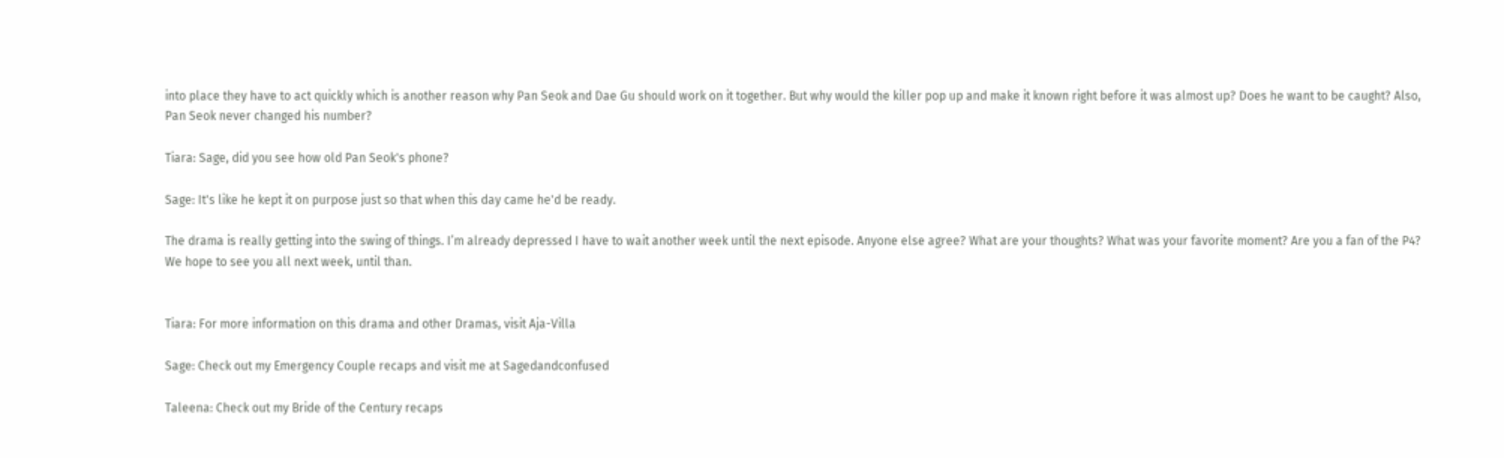into place they have to act quickly which is another reason why Pan Seok and Dae Gu should work on it together. But why would the killer pop up and make it known right before it was almost up? Does he want to be caught? Also, Pan Seok never changed his number?

Tiara: Sage, did you see how old Pan Seok's phone?

Sage: It's like he kept it on purpose just so that when this day came he'd be ready.

The drama is really getting into the swing of things. I’m already depressed I have to wait another week until the next episode. Anyone else agree? What are your thoughts? What was your favorite moment? Are you a fan of the P4? We hope to see you all next week, until than.


Tiara: For more information on this drama and other Dramas, visit Aja-Villa

Sage: Check out my Emergency Couple recaps and visit me at Sagedandconfused

Taleena: Check out my Bride of the Century recaps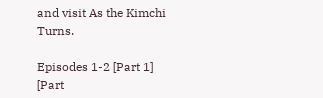and visit As the Kimchi Turns.

Episodes 1-2 [Part 1] [Part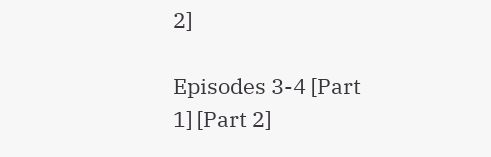2]

Episodes 3-4 [Part 1] [Part 2]